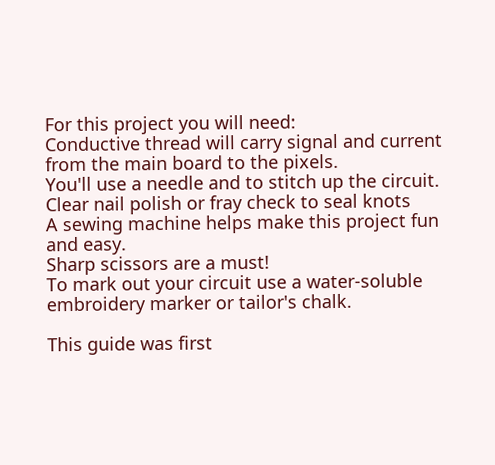For this project you will need:
Conductive thread will carry signal and current from the main board to the pixels.
You'll use a needle and to stitch up the circuit.
Clear nail polish or fray check to seal knots
A sewing machine helps make this project fun and easy.
Sharp scissors are a must!
To mark out your circuit use a water-soluble embroidery marker or tailor's chalk.

This guide was first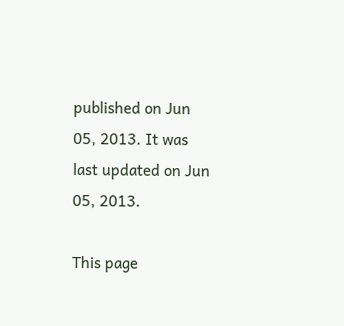published on Jun 05, 2013. It was last updated on Jun 05, 2013.

This page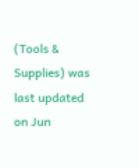(Tools & Supplies) was last updated on Jun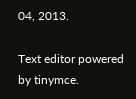04, 2013.

Text editor powered by tinymce.